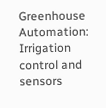Greenhouse Automation: Irrigation control and sensors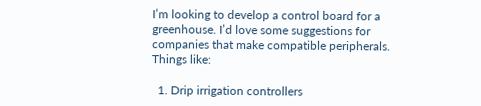I’m looking to develop a control board for a greenhouse. I’d love some suggestions for companies that make compatible peripherals. Things like:

  1. Drip irrigation controllers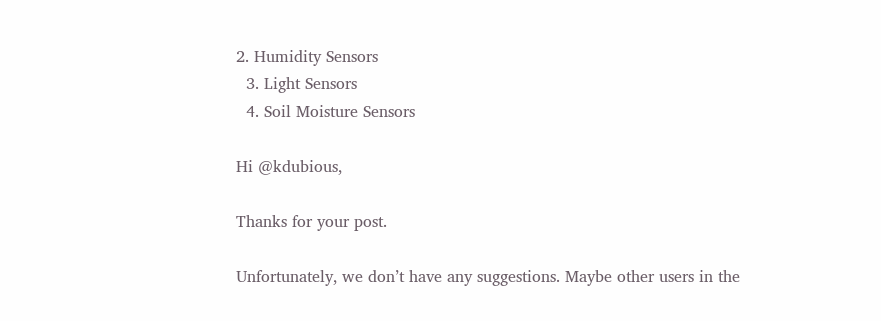2. Humidity Sensors
  3. Light Sensors
  4. Soil Moisture Sensors

Hi @kdubious,

Thanks for your post.

Unfortunately, we don’t have any suggestions. Maybe other users in the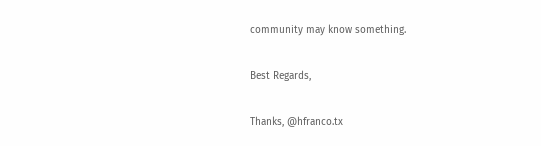community may know something.

Best Regards,

Thanks, @hfranco.tx